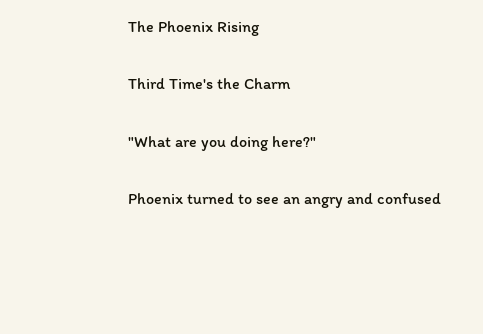The Phoenix Rising

Third Time's the Charm

"What are you doing here?"

Phoenix turned to see an angry and confused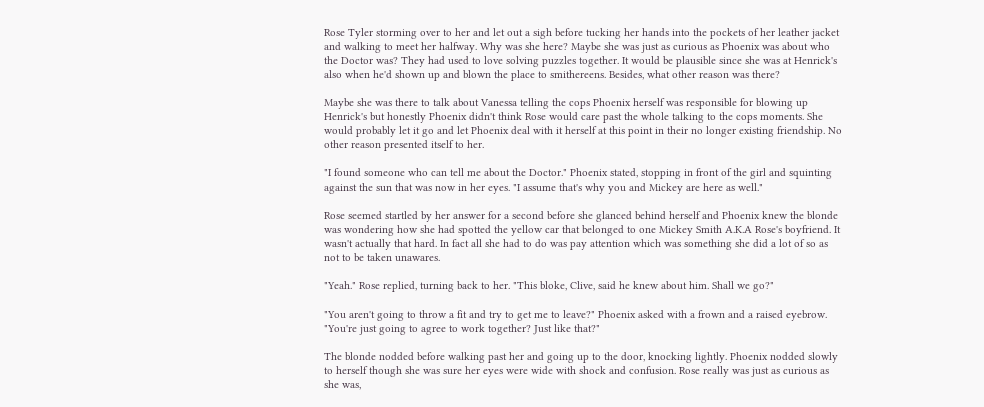Rose Tyler storming over to her and let out a sigh before tucking her hands into the pockets of her leather jacket and walking to meet her halfway. Why was she here? Maybe she was just as curious as Phoenix was about who the Doctor was? They had used to love solving puzzles together. It would be plausible since she was at Henrick's also when he'd shown up and blown the place to smithereens. Besides, what other reason was there?

Maybe she was there to talk about Vanessa telling the cops Phoenix herself was responsible for blowing up Henrick's but honestly Phoenix didn't think Rose would care past the whole talking to the cops moments. She would probably let it go and let Phoenix deal with it herself at this point in their no longer existing friendship. No other reason presented itself to her.

"I found someone who can tell me about the Doctor." Phoenix stated, stopping in front of the girl and squinting against the sun that was now in her eyes. "I assume that's why you and Mickey are here as well."

Rose seemed startled by her answer for a second before she glanced behind herself and Phoenix knew the blonde was wondering how she had spotted the yellow car that belonged to one Mickey Smith A.K.A Rose's boyfriend. It wasn't actually that hard. In fact all she had to do was pay attention which was something she did a lot of so as not to be taken unawares.

"Yeah." Rose replied, turning back to her. "This bloke, Clive, said he knew about him. Shall we go?"

"You aren't going to throw a fit and try to get me to leave?" Phoenix asked with a frown and a raised eyebrow. "You're just going to agree to work together? Just like that?"

The blonde nodded before walking past her and going up to the door, knocking lightly. Phoenix nodded slowly to herself though she was sure her eyes were wide with shock and confusion. Rose really was just as curious as she was,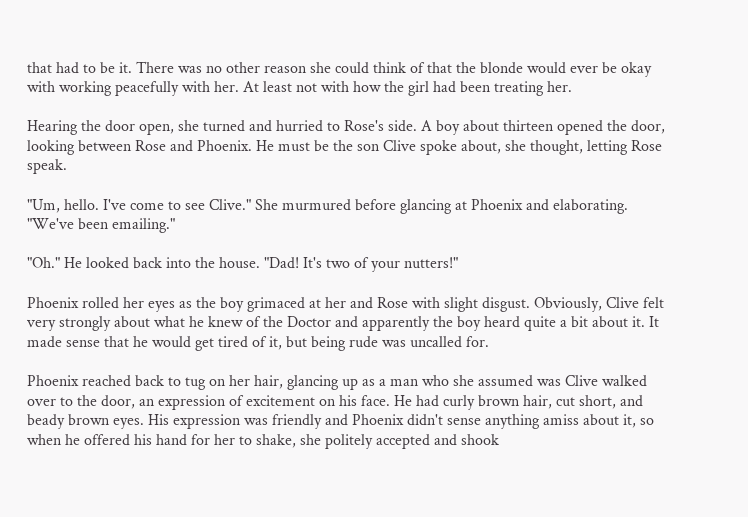that had to be it. There was no other reason she could think of that the blonde would ever be okay with working peacefully with her. At least not with how the girl had been treating her.

Hearing the door open, she turned and hurried to Rose's side. A boy about thirteen opened the door, looking between Rose and Phoenix. He must be the son Clive spoke about, she thought, letting Rose speak.

"Um, hello. I've come to see Clive." She murmured before glancing at Phoenix and elaborating. "We've been emailing."

"Oh." He looked back into the house. "Dad! It's two of your nutters!"

Phoenix rolled her eyes as the boy grimaced at her and Rose with slight disgust. Obviously, Clive felt very strongly about what he knew of the Doctor and apparently the boy heard quite a bit about it. It made sense that he would get tired of it, but being rude was uncalled for.

Phoenix reached back to tug on her hair, glancing up as a man who she assumed was Clive walked over to the door, an expression of excitement on his face. He had curly brown hair, cut short, and beady brown eyes. His expression was friendly and Phoenix didn't sense anything amiss about it, so when he offered his hand for her to shake, she politely accepted and shook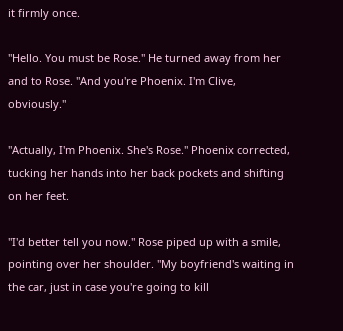it firmly once.

"Hello. You must be Rose." He turned away from her and to Rose. "And you're Phoenix. I'm Clive, obviously."

"Actually, I'm Phoenix. She's Rose." Phoenix corrected, tucking her hands into her back pockets and shifting on her feet.

"I'd better tell you now." Rose piped up with a smile, pointing over her shoulder. "My boyfriend's waiting in the car, just in case you're going to kill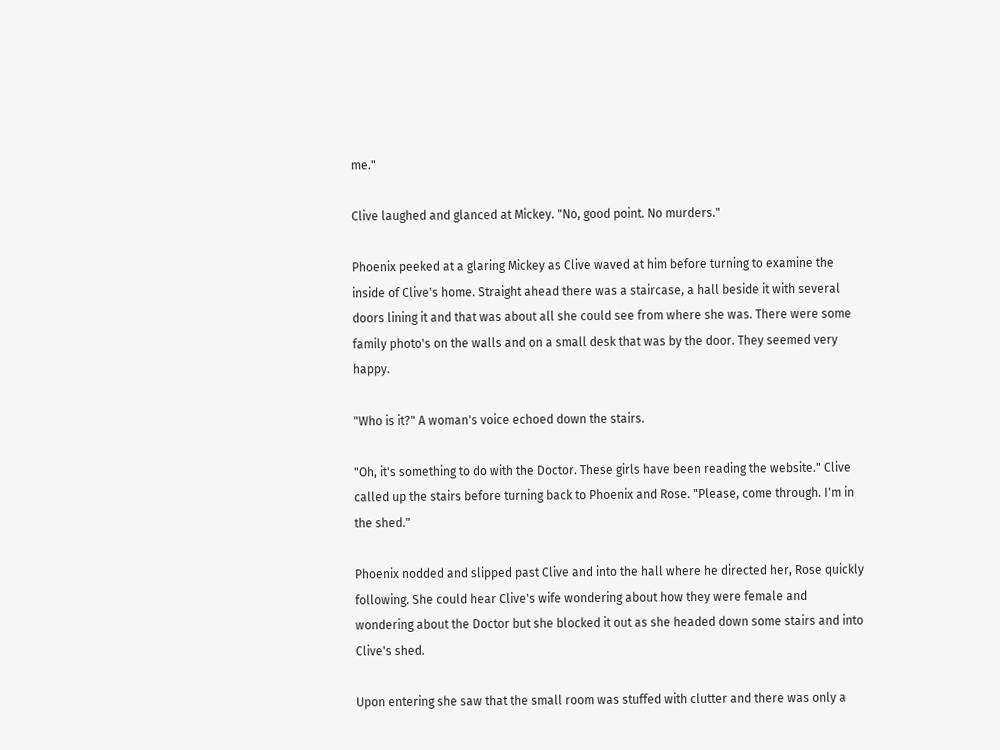me."

Clive laughed and glanced at Mickey. "No, good point. No murders."

Phoenix peeked at a glaring Mickey as Clive waved at him before turning to examine the inside of Clive's home. Straight ahead there was a staircase, a hall beside it with several doors lining it and that was about all she could see from where she was. There were some family photo's on the walls and on a small desk that was by the door. They seemed very happy.

"Who is it?" A woman's voice echoed down the stairs.

"Oh, it's something to do with the Doctor. These girls have been reading the website." Clive called up the stairs before turning back to Phoenix and Rose. "Please, come through. I'm in the shed."

Phoenix nodded and slipped past Clive and into the hall where he directed her, Rose quickly following. She could hear Clive's wife wondering about how they were female and wondering about the Doctor but she blocked it out as she headed down some stairs and into Clive's shed.

Upon entering she saw that the small room was stuffed with clutter and there was only a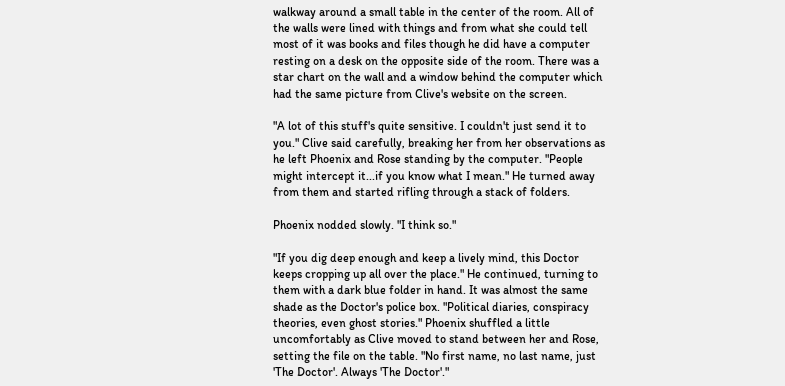walkway around a small table in the center of the room. All of the walls were lined with things and from what she could tell most of it was books and files though he did have a computer resting on a desk on the opposite side of the room. There was a star chart on the wall and a window behind the computer which had the same picture from Clive's website on the screen.

"A lot of this stuff's quite sensitive. I couldn't just send it to you." Clive said carefully, breaking her from her observations as he left Phoenix and Rose standing by the computer. "People might intercept it...if you know what I mean." He turned away from them and started rifling through a stack of folders.

Phoenix nodded slowly. "I think so."

"If you dig deep enough and keep a lively mind, this Doctor keeps cropping up all over the place." He continued, turning to them with a dark blue folder in hand. It was almost the same shade as the Doctor's police box. "Political diaries, conspiracy theories, even ghost stories." Phoenix shuffled a little uncomfortably as Clive moved to stand between her and Rose, setting the file on the table. "No first name, no last name, just 'The Doctor'. Always 'The Doctor'."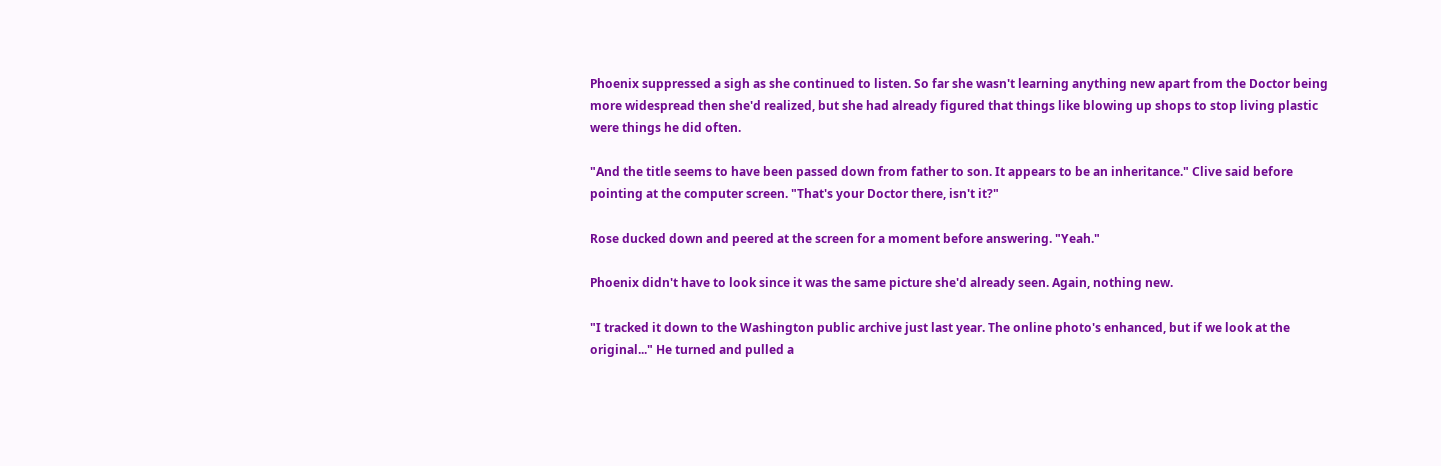Phoenix suppressed a sigh as she continued to listen. So far she wasn't learning anything new apart from the Doctor being more widespread then she'd realized, but she had already figured that things like blowing up shops to stop living plastic were things he did often.

"And the title seems to have been passed down from father to son. It appears to be an inheritance." Clive said before pointing at the computer screen. "That's your Doctor there, isn't it?"

Rose ducked down and peered at the screen for a moment before answering. "Yeah."

Phoenix didn't have to look since it was the same picture she'd already seen. Again, nothing new.

"I tracked it down to the Washington public archive just last year. The online photo's enhanced, but if we look at the original..." He turned and pulled a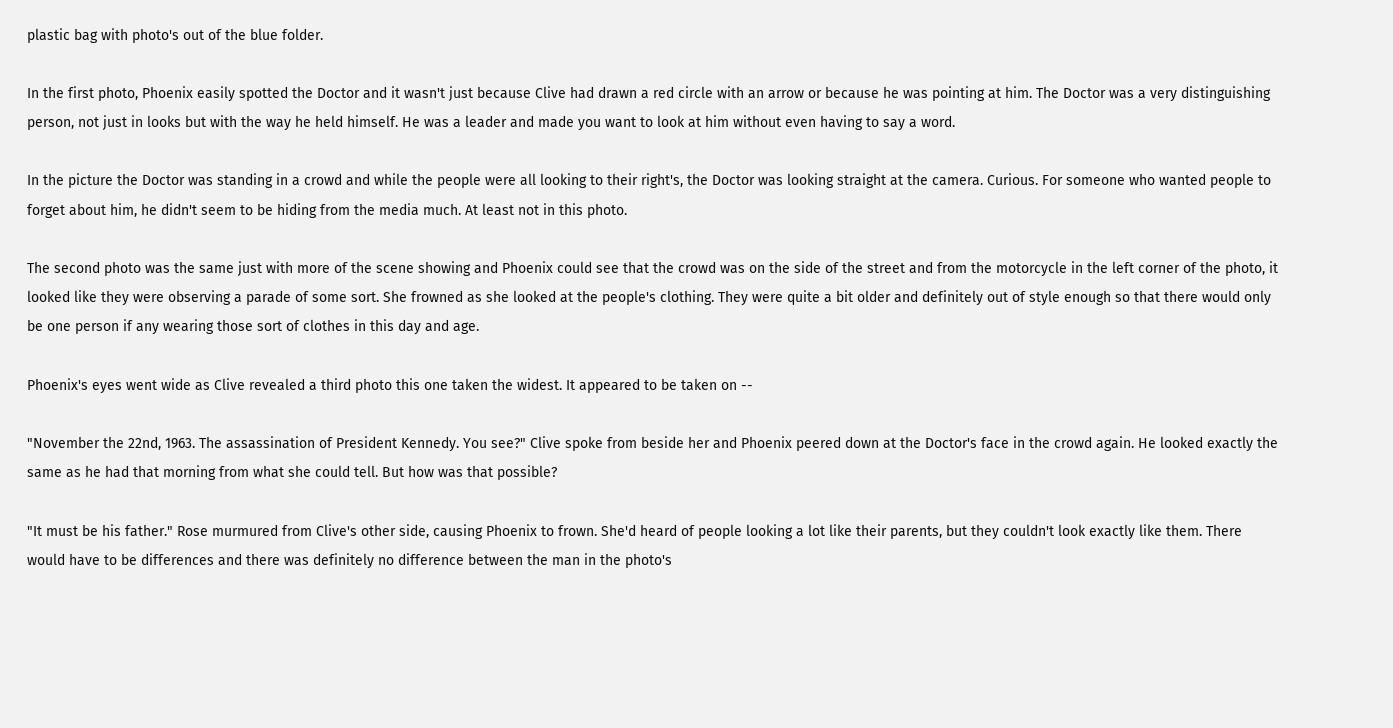plastic bag with photo's out of the blue folder.

In the first photo, Phoenix easily spotted the Doctor and it wasn't just because Clive had drawn a red circle with an arrow or because he was pointing at him. The Doctor was a very distinguishing person, not just in looks but with the way he held himself. He was a leader and made you want to look at him without even having to say a word.

In the picture the Doctor was standing in a crowd and while the people were all looking to their right's, the Doctor was looking straight at the camera. Curious. For someone who wanted people to forget about him, he didn't seem to be hiding from the media much. At least not in this photo.

The second photo was the same just with more of the scene showing and Phoenix could see that the crowd was on the side of the street and from the motorcycle in the left corner of the photo, it looked like they were observing a parade of some sort. She frowned as she looked at the people's clothing. They were quite a bit older and definitely out of style enough so that there would only be one person if any wearing those sort of clothes in this day and age.

Phoenix's eyes went wide as Clive revealed a third photo this one taken the widest. It appeared to be taken on --

"November the 22nd, 1963. The assassination of President Kennedy. You see?" Clive spoke from beside her and Phoenix peered down at the Doctor's face in the crowd again. He looked exactly the same as he had that morning from what she could tell. But how was that possible?

"It must be his father." Rose murmured from Clive's other side, causing Phoenix to frown. She'd heard of people looking a lot like their parents, but they couldn't look exactly like them. There would have to be differences and there was definitely no difference between the man in the photo's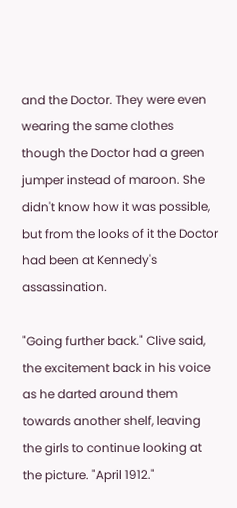and the Doctor. They were even wearing the same clothes though the Doctor had a green jumper instead of maroon. She didn't know how it was possible, but from the looks of it the Doctor had been at Kennedy's assassination.

"Going further back." Clive said, the excitement back in his voice as he darted around them towards another shelf, leaving the girls to continue looking at the picture. "April 1912."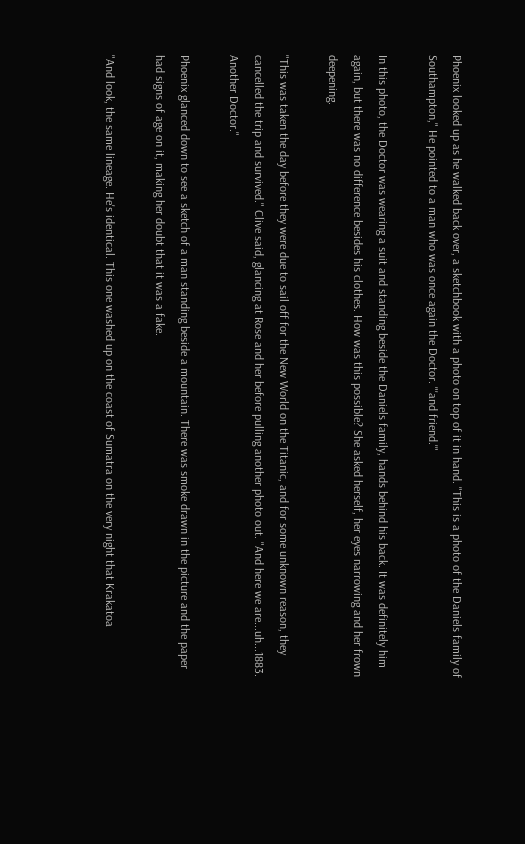Phoenix looked up as he walked back over, a sketchbook with a photo on top of it in hand. "This is a photo of the Daniels family of Southampton," He pointed to a man who was once again the Doctor. "'and friend.'"

In this photo, the Doctor was wearing a suit and standing beside the Daniels family, hands behind his back. It was definitely him again, but there was no difference besides his clothes. How was this possible? She asked herself, her eyes narrowing and her frown deepening.

"This was taken the day before they were due to sail off for the New World on the Titanic, and for some unknown reason, they cancelled the trip and survived." Clive said, glancing at Rose and her before pulling another photo out. "And here we are...uh...1883. Another Doctor."

Phoenix glanced down to see a sketch of a man standing beside a mountain. There was smoke drawn in the picture and the paper had signs of age on it, making her doubt that it was a fake.

"And look, the same lineage. He's identical. This one washed up on the coast of Sumatra on the very night that Krakatoa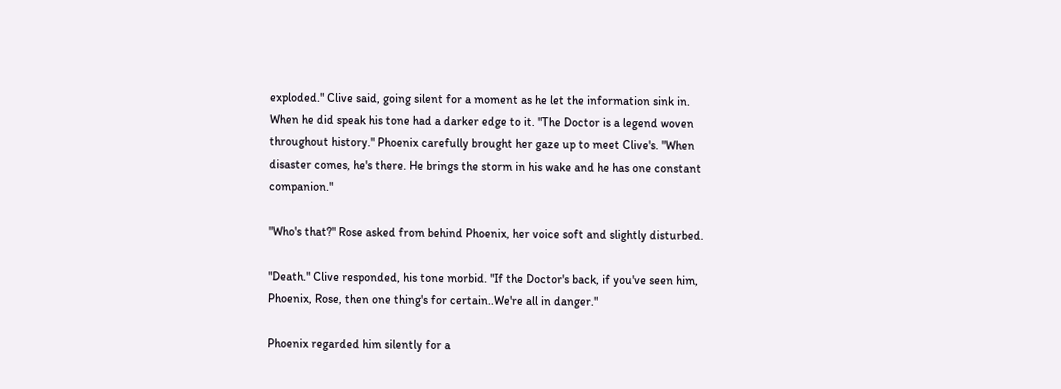exploded." Clive said, going silent for a moment as he let the information sink in. When he did speak his tone had a darker edge to it. "The Doctor is a legend woven throughout history." Phoenix carefully brought her gaze up to meet Clive's. "When disaster comes, he's there. He brings the storm in his wake and he has one constant companion."

"Who's that?" Rose asked from behind Phoenix, her voice soft and slightly disturbed.

"Death." Clive responded, his tone morbid. "If the Doctor's back, if you've seen him, Phoenix, Rose, then one thing's for certain..We're all in danger."

Phoenix regarded him silently for a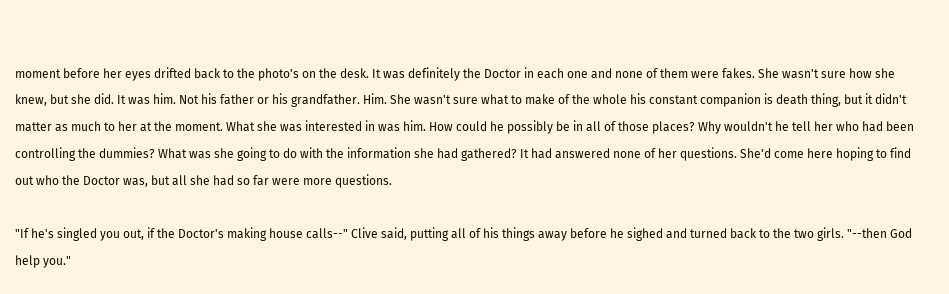moment before her eyes drifted back to the photo's on the desk. It was definitely the Doctor in each one and none of them were fakes. She wasn't sure how she knew, but she did. It was him. Not his father or his grandfather. Him. She wasn't sure what to make of the whole his constant companion is death thing, but it didn't matter as much to her at the moment. What she was interested in was him. How could he possibly be in all of those places? Why wouldn't he tell her who had been controlling the dummies? What was she going to do with the information she had gathered? It had answered none of her questions. She'd come here hoping to find out who the Doctor was, but all she had so far were more questions.

"If he's singled you out, if the Doctor's making house calls--" Clive said, putting all of his things away before he sighed and turned back to the two girls. "--then God help you."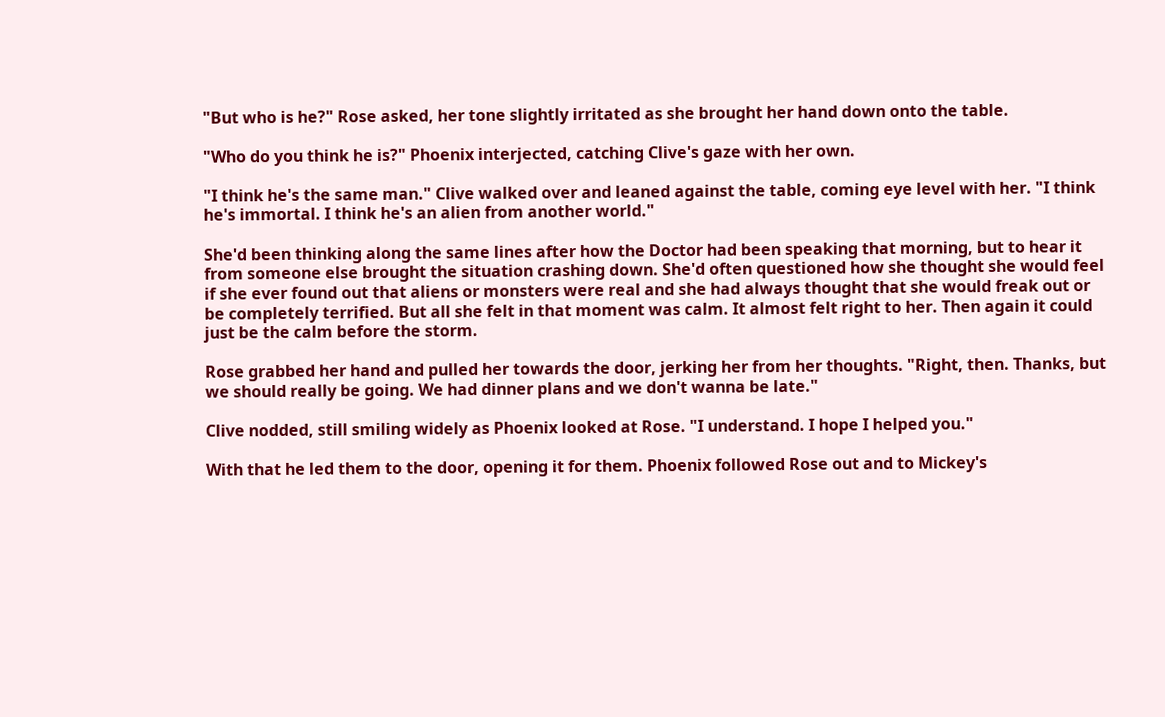"But who is he?" Rose asked, her tone slightly irritated as she brought her hand down onto the table.

"Who do you think he is?" Phoenix interjected, catching Clive's gaze with her own.

"I think he's the same man." Clive walked over and leaned against the table, coming eye level with her. "I think he's immortal. I think he's an alien from another world."

She'd been thinking along the same lines after how the Doctor had been speaking that morning, but to hear it from someone else brought the situation crashing down. She'd often questioned how she thought she would feel if she ever found out that aliens or monsters were real and she had always thought that she would freak out or be completely terrified. But all she felt in that moment was calm. It almost felt right to her. Then again it could just be the calm before the storm.

Rose grabbed her hand and pulled her towards the door, jerking her from her thoughts. "Right, then. Thanks, but we should really be going. We had dinner plans and we don't wanna be late."

Clive nodded, still smiling widely as Phoenix looked at Rose. "I understand. I hope I helped you."

With that he led them to the door, opening it for them. Phoenix followed Rose out and to Mickey's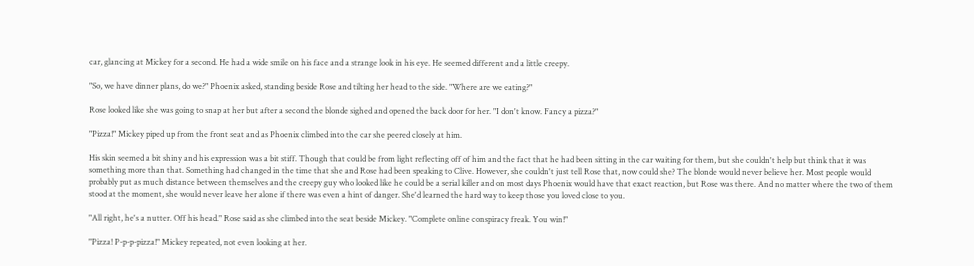car, glancing at Mickey for a second. He had a wide smile on his face and a strange look in his eye. He seemed different and a little creepy.

"So, we have dinner plans, do we?" Phoenix asked, standing beside Rose and tilting her head to the side. "Where are we eating?"

Rose looked like she was going to snap at her but after a second the blonde sighed and opened the back door for her. "I don't know. Fancy a pizza?"

"Pizza!" Mickey piped up from the front seat and as Phoenix climbed into the car she peered closely at him.

His skin seemed a bit shiny and his expression was a bit stiff. Though that could be from light reflecting off of him and the fact that he had been sitting in the car waiting for them, but she couldn't help but think that it was something more than that. Something had changed in the time that she and Rose had been speaking to Clive. However, she couldn't just tell Rose that, now could she? The blonde would never believe her. Most people would probably put as much distance between themselves and the creepy guy who looked like he could be a serial killer and on most days Phoenix would have that exact reaction, but Rose was there. And no matter where the two of them stood at the moment, she would never leave her alone if there was even a hint of danger. She'd learned the hard way to keep those you loved close to you.

"All right, he's a nutter. Off his head." Rose said as she climbed into the seat beside Mickey. "Complete online conspiracy freak. You win!"

"Pizza! P-p-p-pizza!" Mickey repeated, not even looking at her.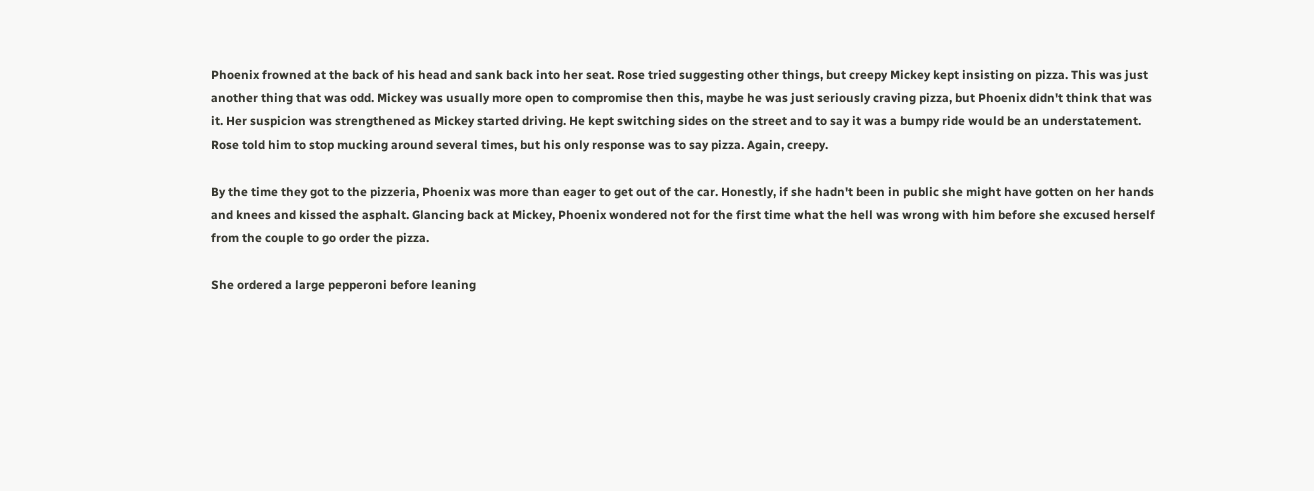Phoenix frowned at the back of his head and sank back into her seat. Rose tried suggesting other things, but creepy Mickey kept insisting on pizza. This was just another thing that was odd. Mickey was usually more open to compromise then this, maybe he was just seriously craving pizza, but Phoenix didn't think that was it. Her suspicion was strengthened as Mickey started driving. He kept switching sides on the street and to say it was a bumpy ride would be an understatement. Rose told him to stop mucking around several times, but his only response was to say pizza. Again, creepy.

By the time they got to the pizzeria, Phoenix was more than eager to get out of the car. Honestly, if she hadn't been in public she might have gotten on her hands and knees and kissed the asphalt. Glancing back at Mickey, Phoenix wondered not for the first time what the hell was wrong with him before she excused herself from the couple to go order the pizza.

She ordered a large pepperoni before leaning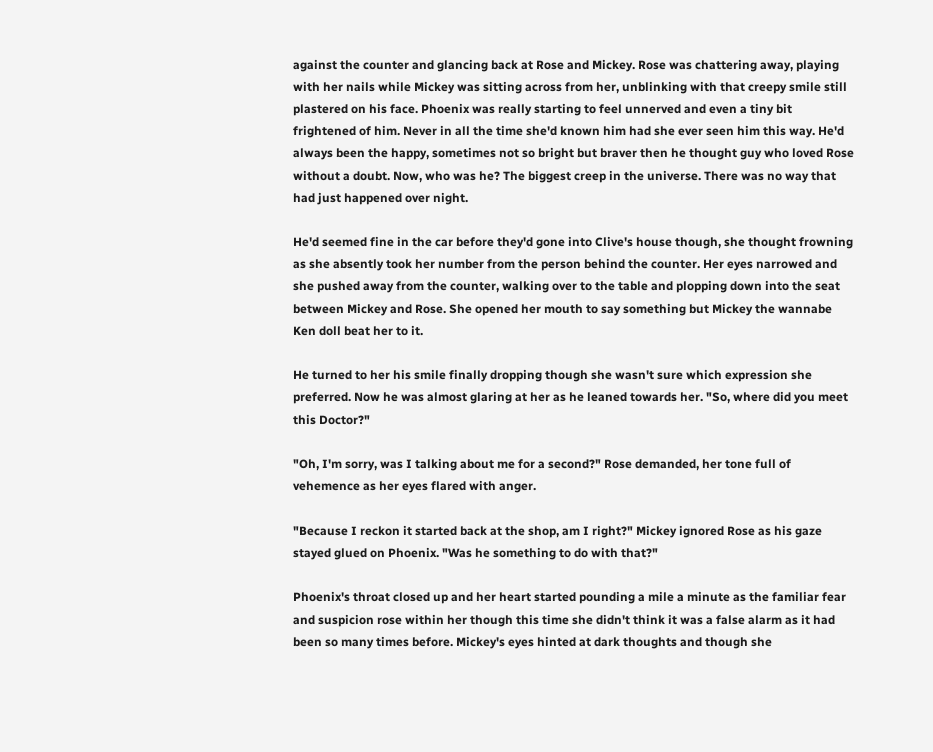against the counter and glancing back at Rose and Mickey. Rose was chattering away, playing with her nails while Mickey was sitting across from her, unblinking with that creepy smile still plastered on his face. Phoenix was really starting to feel unnerved and even a tiny bit frightened of him. Never in all the time she'd known him had she ever seen him this way. He'd always been the happy, sometimes not so bright but braver then he thought guy who loved Rose without a doubt. Now, who was he? The biggest creep in the universe. There was no way that had just happened over night.

He'd seemed fine in the car before they'd gone into Clive's house though, she thought frowning as she absently took her number from the person behind the counter. Her eyes narrowed and she pushed away from the counter, walking over to the table and plopping down into the seat between Mickey and Rose. She opened her mouth to say something but Mickey the wannabe Ken doll beat her to it.

He turned to her his smile finally dropping though she wasn't sure which expression she preferred. Now he was almost glaring at her as he leaned towards her. "So, where did you meet this Doctor?"

"Oh, I'm sorry, was I talking about me for a second?" Rose demanded, her tone full of vehemence as her eyes flared with anger.

"Because I reckon it started back at the shop, am I right?" Mickey ignored Rose as his gaze stayed glued on Phoenix. "Was he something to do with that?"

Phoenix's throat closed up and her heart started pounding a mile a minute as the familiar fear and suspicion rose within her though this time she didn't think it was a false alarm as it had been so many times before. Mickey's eyes hinted at dark thoughts and though she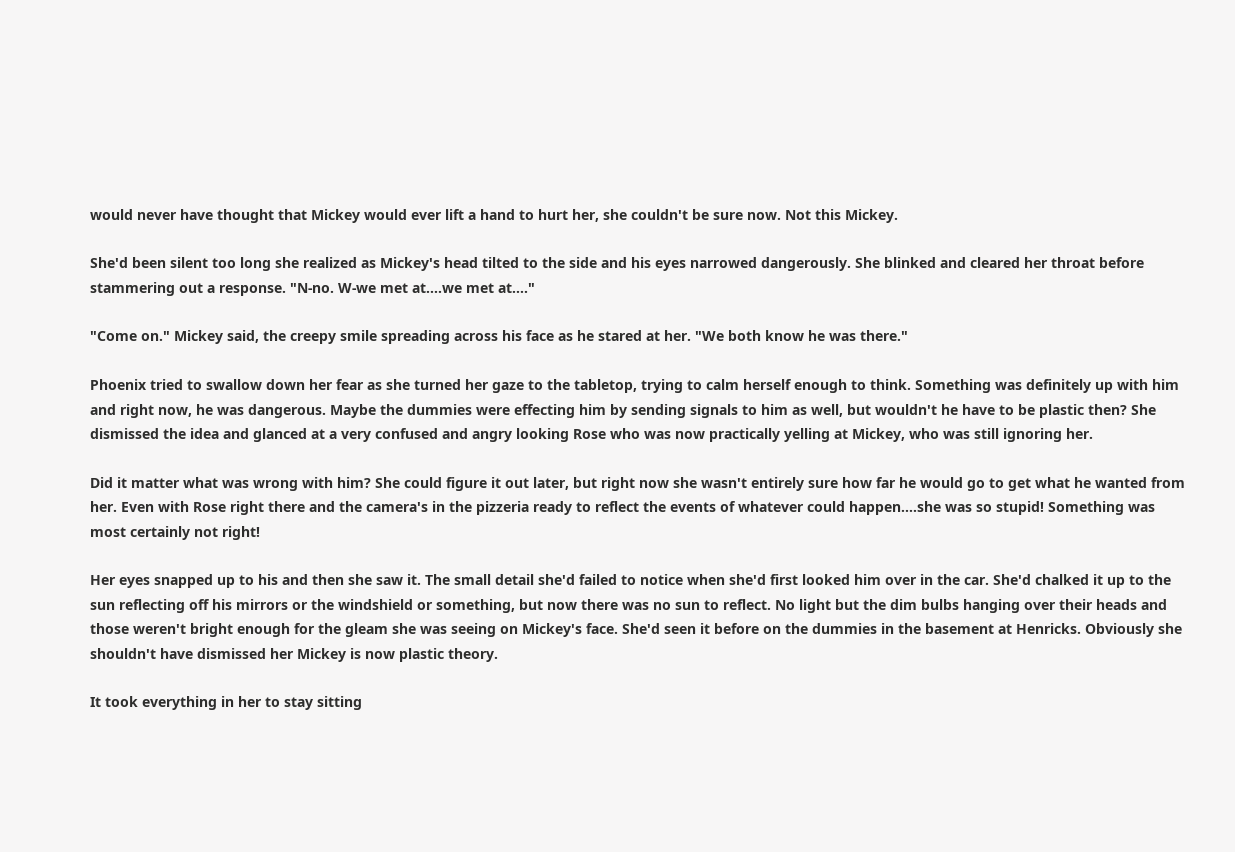would never have thought that Mickey would ever lift a hand to hurt her, she couldn't be sure now. Not this Mickey.

She'd been silent too long she realized as Mickey's head tilted to the side and his eyes narrowed dangerously. She blinked and cleared her throat before stammering out a response. "N-no. W-we met at....we met at...."

"Come on." Mickey said, the creepy smile spreading across his face as he stared at her. "We both know he was there."

Phoenix tried to swallow down her fear as she turned her gaze to the tabletop, trying to calm herself enough to think. Something was definitely up with him and right now, he was dangerous. Maybe the dummies were effecting him by sending signals to him as well, but wouldn't he have to be plastic then? She dismissed the idea and glanced at a very confused and angry looking Rose who was now practically yelling at Mickey, who was still ignoring her.

Did it matter what was wrong with him? She could figure it out later, but right now she wasn't entirely sure how far he would go to get what he wanted from her. Even with Rose right there and the camera's in the pizzeria ready to reflect the events of whatever could happen....she was so stupid! Something was most certainly not right!

Her eyes snapped up to his and then she saw it. The small detail she'd failed to notice when she'd first looked him over in the car. She'd chalked it up to the sun reflecting off his mirrors or the windshield or something, but now there was no sun to reflect. No light but the dim bulbs hanging over their heads and those weren't bright enough for the gleam she was seeing on Mickey's face. She'd seen it before on the dummies in the basement at Henricks. Obviously she shouldn't have dismissed her Mickey is now plastic theory.

It took everything in her to stay sitting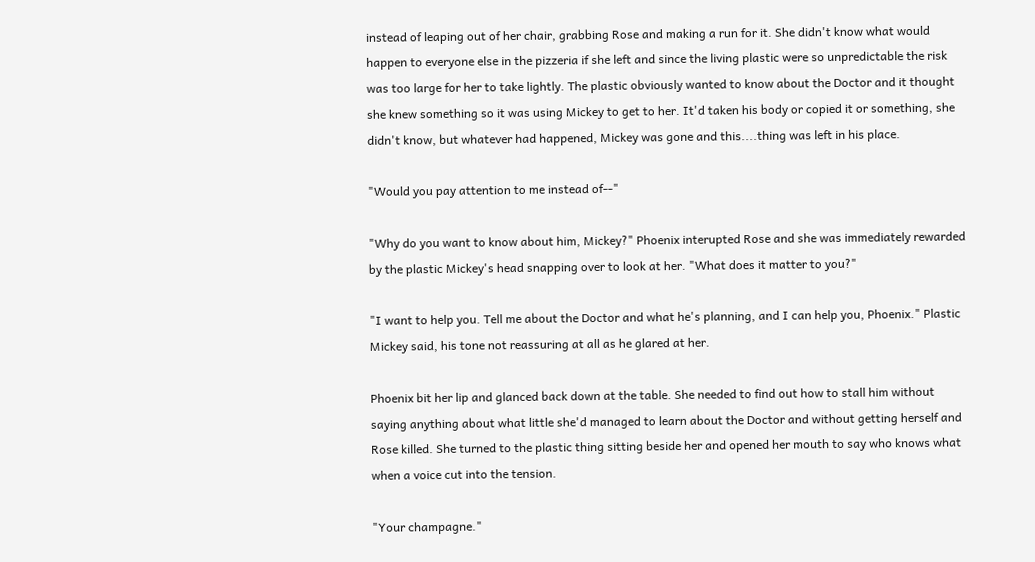instead of leaping out of her chair, grabbing Rose and making a run for it. She didn't know what would happen to everyone else in the pizzeria if she left and since the living plastic were so unpredictable the risk was too large for her to take lightly. The plastic obviously wanted to know about the Doctor and it thought she knew something so it was using Mickey to get to her. It'd taken his body or copied it or something, she didn't know, but whatever had happened, Mickey was gone and this....thing was left in his place.

"Would you pay attention to me instead of--"

"Why do you want to know about him, Mickey?" Phoenix interupted Rose and she was immediately rewarded by the plastic Mickey's head snapping over to look at her. "What does it matter to you?"

"I want to help you. Tell me about the Doctor and what he's planning, and I can help you, Phoenix." Plastic Mickey said, his tone not reassuring at all as he glared at her.

Phoenix bit her lip and glanced back down at the table. She needed to find out how to stall him without saying anything about what little she'd managed to learn about the Doctor and without getting herself and Rose killed. She turned to the plastic thing sitting beside her and opened her mouth to say who knows what when a voice cut into the tension.

"Your champagne."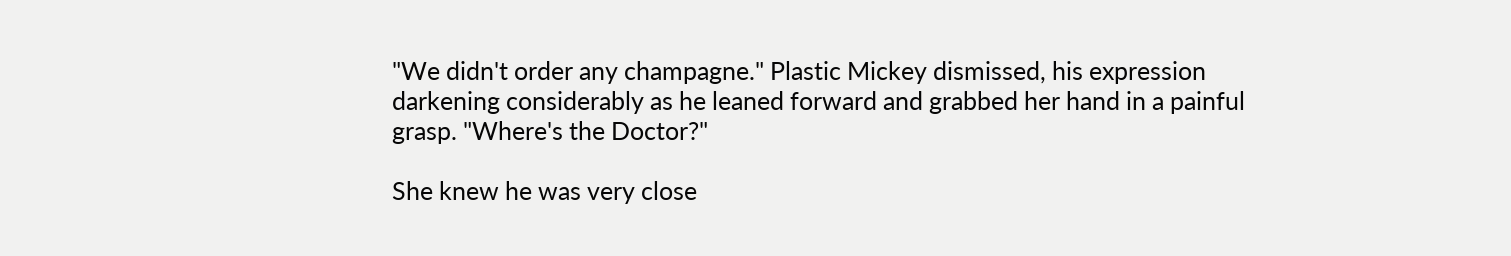"We didn't order any champagne." Plastic Mickey dismissed, his expression darkening considerably as he leaned forward and grabbed her hand in a painful grasp. "Where's the Doctor?"

She knew he was very close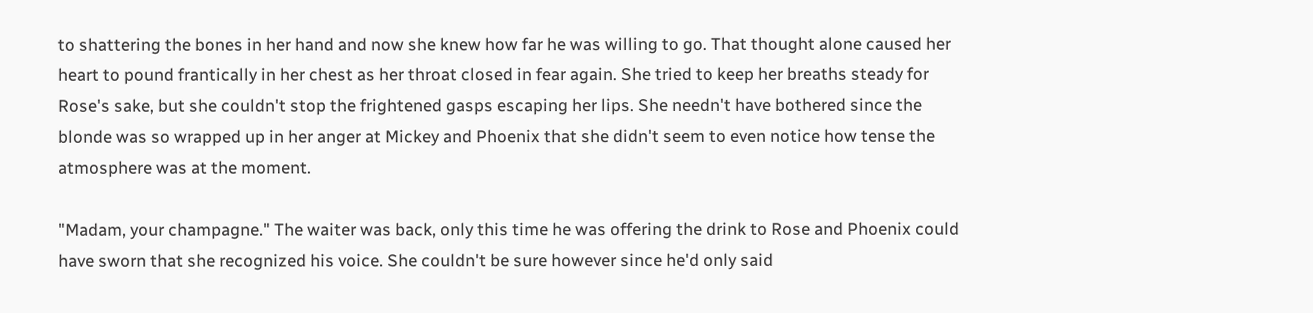to shattering the bones in her hand and now she knew how far he was willing to go. That thought alone caused her heart to pound frantically in her chest as her throat closed in fear again. She tried to keep her breaths steady for Rose's sake, but she couldn't stop the frightened gasps escaping her lips. She needn't have bothered since the blonde was so wrapped up in her anger at Mickey and Phoenix that she didn't seem to even notice how tense the atmosphere was at the moment.

"Madam, your champagne." The waiter was back, only this time he was offering the drink to Rose and Phoenix could have sworn that she recognized his voice. She couldn't be sure however since he'd only said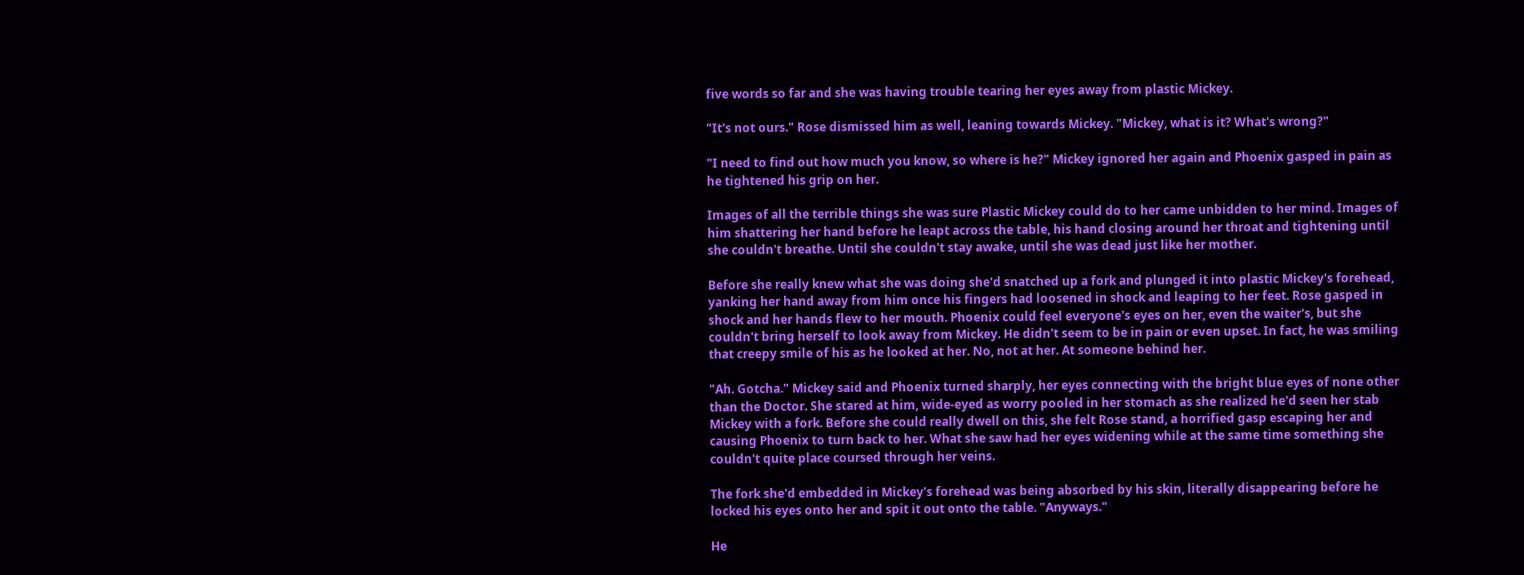five words so far and she was having trouble tearing her eyes away from plastic Mickey.

"It's not ours." Rose dismissed him as well, leaning towards Mickey. "Mickey, what is it? What's wrong?"

"I need to find out how much you know, so where is he?" Mickey ignored her again and Phoenix gasped in pain as he tightened his grip on her.

Images of all the terrible things she was sure Plastic Mickey could do to her came unbidden to her mind. Images of him shattering her hand before he leapt across the table, his hand closing around her throat and tightening until she couldn't breathe. Until she couldn't stay awake, until she was dead just like her mother.

Before she really knew what she was doing she'd snatched up a fork and plunged it into plastic Mickey's forehead, yanking her hand away from him once his fingers had loosened in shock and leaping to her feet. Rose gasped in shock and her hands flew to her mouth. Phoenix could feel everyone's eyes on her, even the waiter's, but she couldn't bring herself to look away from Mickey. He didn't seem to be in pain or even upset. In fact, he was smiling that creepy smile of his as he looked at her. No, not at her. At someone behind her.

"Ah. Gotcha." Mickey said and Phoenix turned sharply, her eyes connecting with the bright blue eyes of none other than the Doctor. She stared at him, wide-eyed as worry pooled in her stomach as she realized he'd seen her stab Mickey with a fork. Before she could really dwell on this, she felt Rose stand, a horrified gasp escaping her and causing Phoenix to turn back to her. What she saw had her eyes widening while at the same time something she couldn't quite place coursed through her veins.

The fork she'd embedded in Mickey's forehead was being absorbed by his skin, literally disappearing before he locked his eyes onto her and spit it out onto the table. "Anyways."

He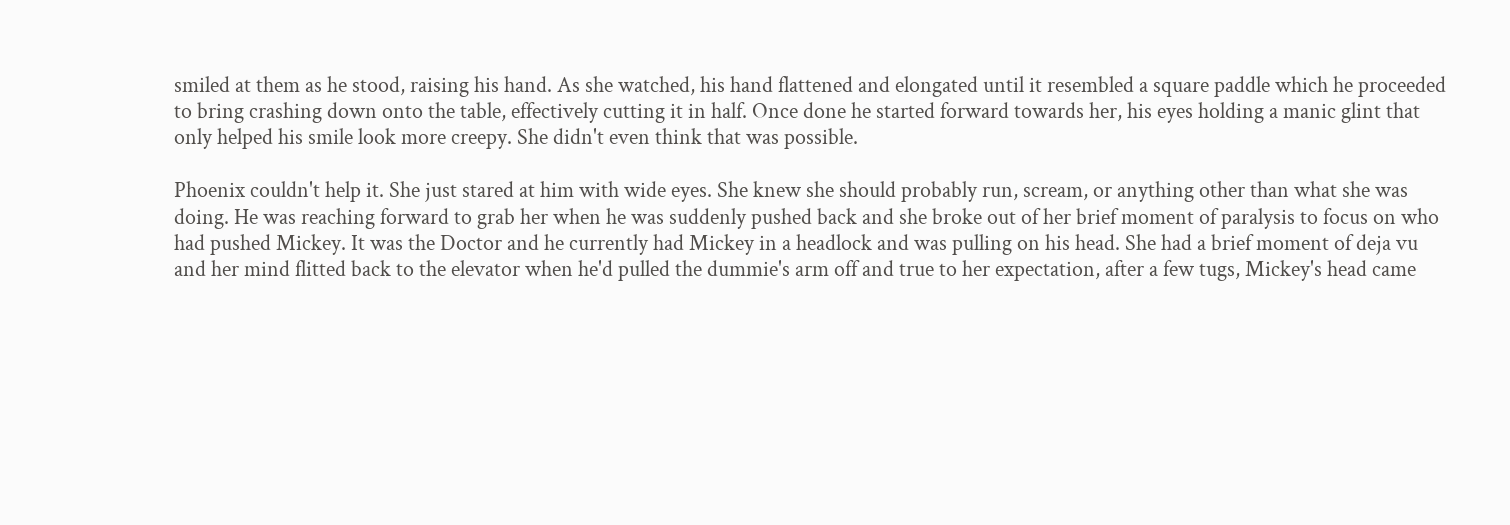smiled at them as he stood, raising his hand. As she watched, his hand flattened and elongated until it resembled a square paddle which he proceeded to bring crashing down onto the table, effectively cutting it in half. Once done he started forward towards her, his eyes holding a manic glint that only helped his smile look more creepy. She didn't even think that was possible.

Phoenix couldn't help it. She just stared at him with wide eyes. She knew she should probably run, scream, or anything other than what she was doing. He was reaching forward to grab her when he was suddenly pushed back and she broke out of her brief moment of paralysis to focus on who had pushed Mickey. It was the Doctor and he currently had Mickey in a headlock and was pulling on his head. She had a brief moment of deja vu and her mind flitted back to the elevator when he'd pulled the dummie's arm off and true to her expectation, after a few tugs, Mickey's head came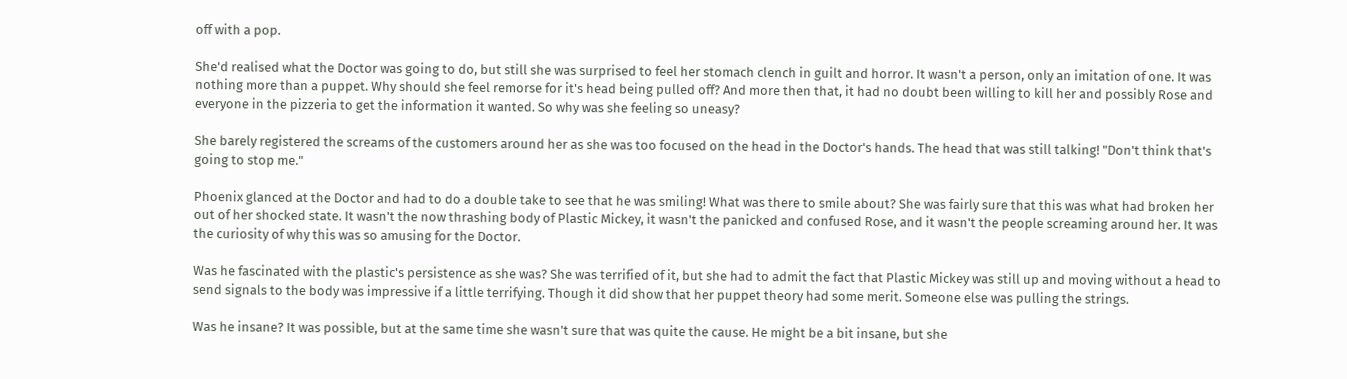off with a pop.

She'd realised what the Doctor was going to do, but still she was surprised to feel her stomach clench in guilt and horror. It wasn't a person, only an imitation of one. It was nothing more than a puppet. Why should she feel remorse for it's head being pulled off? And more then that, it had no doubt been willing to kill her and possibly Rose and everyone in the pizzeria to get the information it wanted. So why was she feeling so uneasy?

She barely registered the screams of the customers around her as she was too focused on the head in the Doctor's hands. The head that was still talking! "Don't think that's going to stop me."

Phoenix glanced at the Doctor and had to do a double take to see that he was smiling! What was there to smile about? She was fairly sure that this was what had broken her out of her shocked state. It wasn't the now thrashing body of Plastic Mickey, it wasn't the panicked and confused Rose, and it wasn't the people screaming around her. It was the curiosity of why this was so amusing for the Doctor.

Was he fascinated with the plastic's persistence as she was? She was terrified of it, but she had to admit the fact that Plastic Mickey was still up and moving without a head to send signals to the body was impressive if a little terrifying. Though it did show that her puppet theory had some merit. Someone else was pulling the strings.

Was he insane? It was possible, but at the same time she wasn't sure that was quite the cause. He might be a bit insane, but she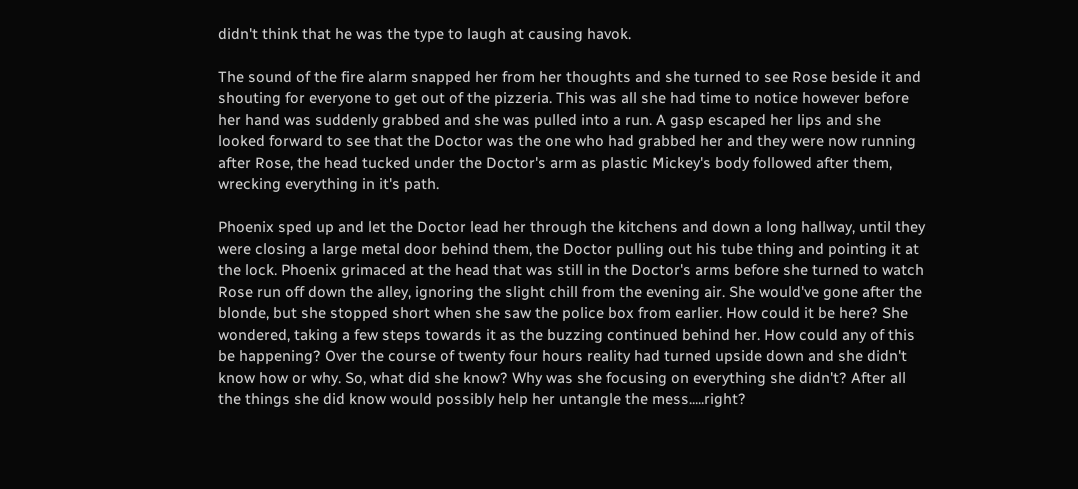didn't think that he was the type to laugh at causing havok.

The sound of the fire alarm snapped her from her thoughts and she turned to see Rose beside it and shouting for everyone to get out of the pizzeria. This was all she had time to notice however before her hand was suddenly grabbed and she was pulled into a run. A gasp escaped her lips and she looked forward to see that the Doctor was the one who had grabbed her and they were now running after Rose, the head tucked under the Doctor's arm as plastic Mickey's body followed after them, wrecking everything in it's path.

Phoenix sped up and let the Doctor lead her through the kitchens and down a long hallway, until they were closing a large metal door behind them, the Doctor pulling out his tube thing and pointing it at the lock. Phoenix grimaced at the head that was still in the Doctor's arms before she turned to watch Rose run off down the alley, ignoring the slight chill from the evening air. She would've gone after the blonde, but she stopped short when she saw the police box from earlier. How could it be here? She wondered, taking a few steps towards it as the buzzing continued behind her. How could any of this be happening? Over the course of twenty four hours reality had turned upside down and she didn't know how or why. So, what did she know? Why was she focusing on everything she didn't? After all the things she did know would possibly help her untangle the mess.....right?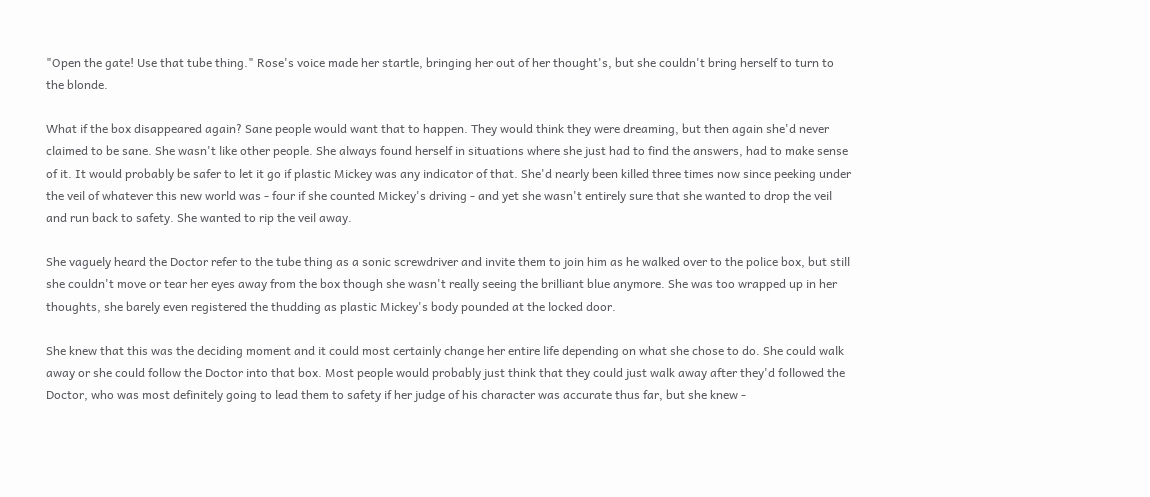"Open the gate! Use that tube thing." Rose's voice made her startle, bringing her out of her thought's, but she couldn't bring herself to turn to the blonde.

What if the box disappeared again? Sane people would want that to happen. They would think they were dreaming, but then again she'd never claimed to be sane. She wasn't like other people. She always found herself in situations where she just had to find the answers, had to make sense of it. It would probably be safer to let it go if plastic Mickey was any indicator of that. She'd nearly been killed three times now since peeking under the veil of whatever this new world was - four if she counted Mickey's driving - and yet she wasn't entirely sure that she wanted to drop the veil and run back to safety. She wanted to rip the veil away.

She vaguely heard the Doctor refer to the tube thing as a sonic screwdriver and invite them to join him as he walked over to the police box, but still she couldn't move or tear her eyes away from the box though she wasn't really seeing the brilliant blue anymore. She was too wrapped up in her thoughts, she barely even registered the thudding as plastic Mickey's body pounded at the locked door.

She knew that this was the deciding moment and it could most certainly change her entire life depending on what she chose to do. She could walk away or she could follow the Doctor into that box. Most people would probably just think that they could just walk away after they'd followed the Doctor, who was most definitely going to lead them to safety if her judge of his character was accurate thus far, but she knew -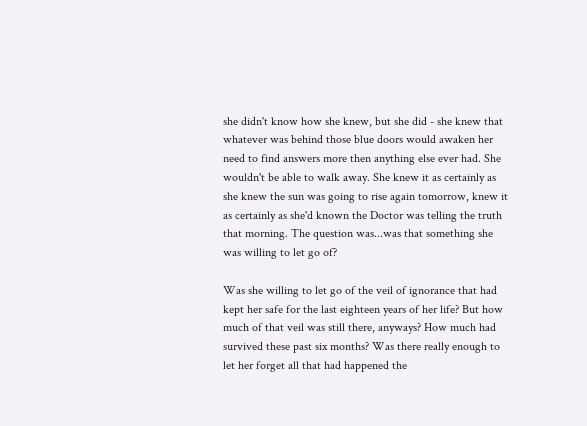she didn't know how she knew, but she did - she knew that whatever was behind those blue doors would awaken her need to find answers more then anything else ever had. She wouldn't be able to walk away. She knew it as certainly as she knew the sun was going to rise again tomorrow, knew it as certainly as she'd known the Doctor was telling the truth that morning. The question was...was that something she was willing to let go of?

Was she willing to let go of the veil of ignorance that had kept her safe for the last eighteen years of her life? But how much of that veil was still there, anyways? How much had survived these past six months? Was there really enough to let her forget all that had happened the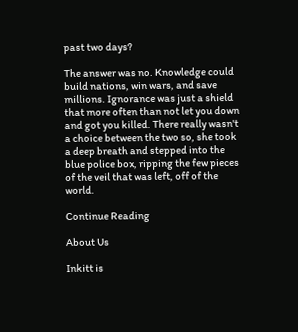past two days?

The answer was no. Knowledge could build nations, win wars, and save millions. Ignorance was just a shield that more often than not let you down and got you killed. There really wasn't a choice between the two so, she took a deep breath and stepped into the blue police box, ripping the few pieces of the veil that was left, off of the world.

Continue Reading

About Us

Inkitt is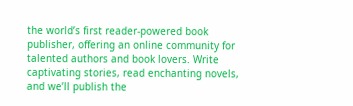the world’s first reader-powered book publisher, offering an online community for talented authors and book lovers. Write captivating stories, read enchanting novels, and we’ll publish the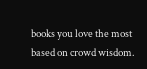books you love the most based on crowd wisdom.